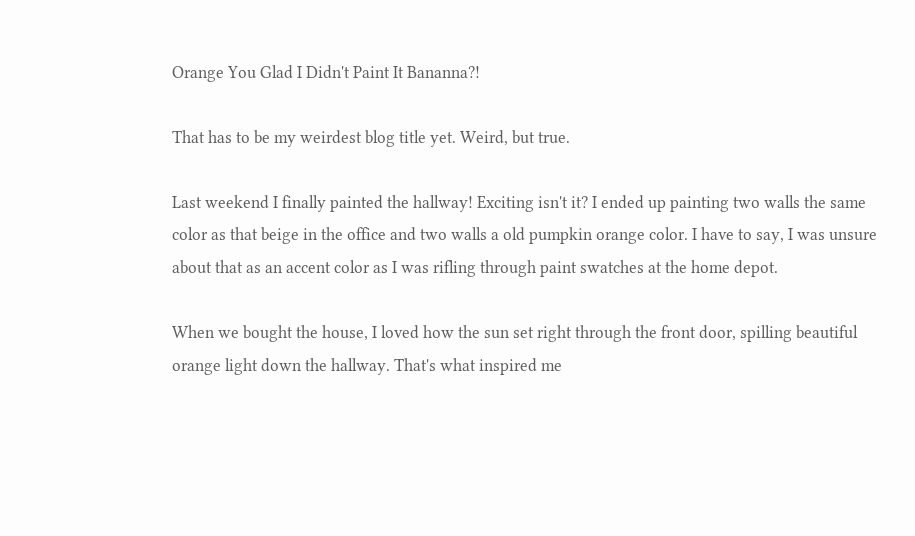Orange You Glad I Didn't Paint It Bananna?!

That has to be my weirdest blog title yet. Weird, but true.

Last weekend I finally painted the hallway! Exciting isn't it? I ended up painting two walls the same color as that beige in the office and two walls a old pumpkin orange color. I have to say, I was unsure about that as an accent color as I was rifling through paint swatches at the home depot.

When we bought the house, I loved how the sun set right through the front door, spilling beautiful orange light down the hallway. That's what inspired me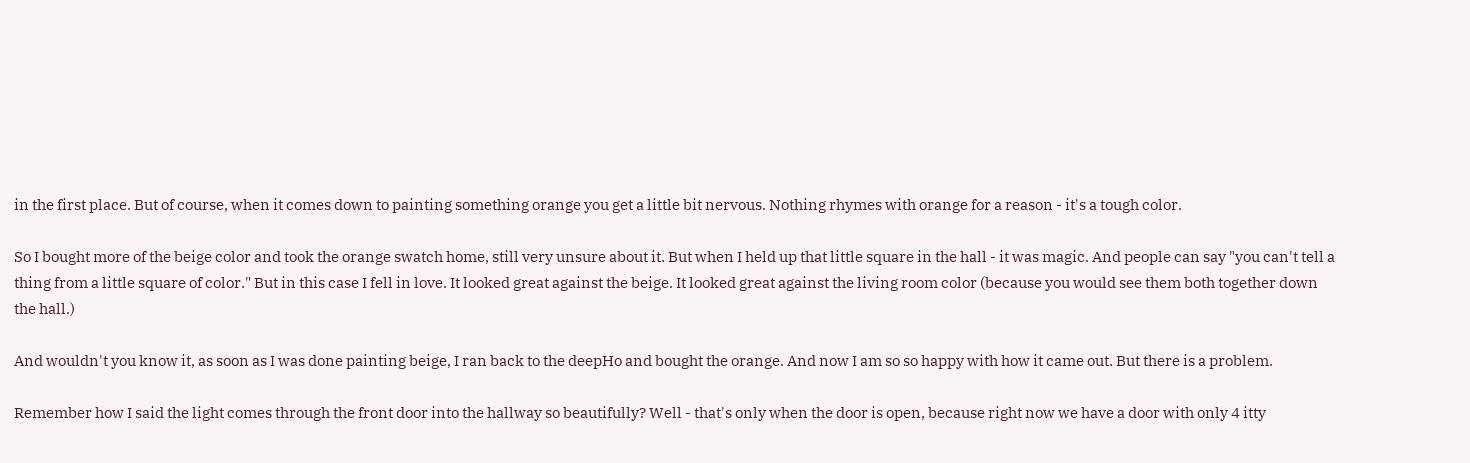in the first place. But of course, when it comes down to painting something orange you get a little bit nervous. Nothing rhymes with orange for a reason - it's a tough color.

So I bought more of the beige color and took the orange swatch home, still very unsure about it. But when I held up that little square in the hall - it was magic. And people can say "you can't tell a thing from a little square of color." But in this case I fell in love. It looked great against the beige. It looked great against the living room color (because you would see them both together down the hall.)

And wouldn't you know it, as soon as I was done painting beige, I ran back to the deepHo and bought the orange. And now I am so so happy with how it came out. But there is a problem.

Remember how I said the light comes through the front door into the hallway so beautifully? Well - that's only when the door is open, because right now we have a door with only 4 itty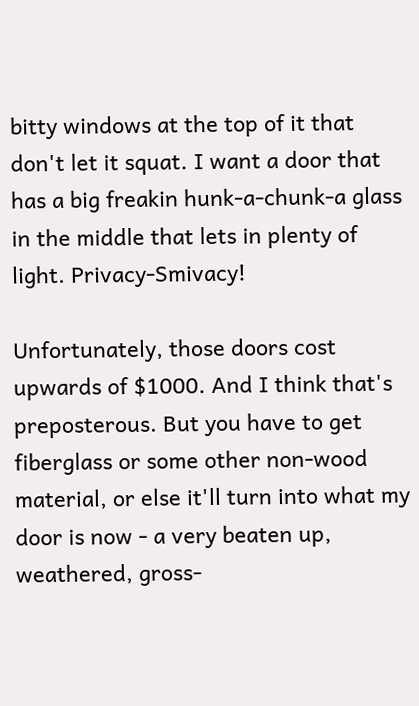bitty windows at the top of it that don't let it squat. I want a door that has a big freakin hunk-a-chunk-a glass in the middle that lets in plenty of light. Privacy-Smivacy!

Unfortunately, those doors cost upwards of $1000. And I think that's preposterous. But you have to get fiberglass or some other non-wood material, or else it'll turn into what my door is now - a very beaten up, weathered, gross-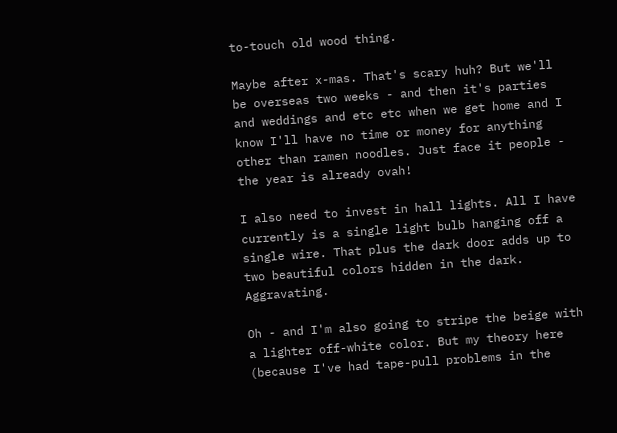to-touch old wood thing.

Maybe after x-mas. That's scary huh? But we'll be overseas two weeks - and then it's parties and weddings and etc etc when we get home and I know I'll have no time or money for anything other than ramen noodles. Just face it people - the year is already ovah!

I also need to invest in hall lights. All I have currently is a single light bulb hanging off a single wire. That plus the dark door adds up to two beautiful colors hidden in the dark. Aggravating.

Oh - and I'm also going to stripe the beige with a lighter off-white color. But my theory here (because I've had tape-pull problems in the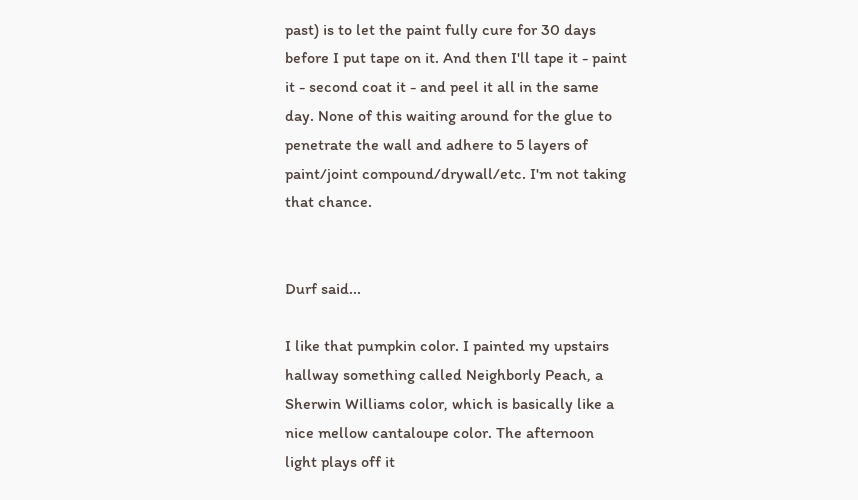past) is to let the paint fully cure for 30 days before I put tape on it. And then I'll tape it - paint it - second coat it - and peel it all in the same day. None of this waiting around for the glue to penetrate the wall and adhere to 5 layers of paint/joint compound/drywall/etc. I'm not taking that chance.


Durf said...

I like that pumpkin color. I painted my upstairs hallway something called Neighborly Peach, a Sherwin Williams color, which is basically like a nice mellow cantaloupe color. The afternoon light plays off it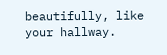beautifully, like your hallway.